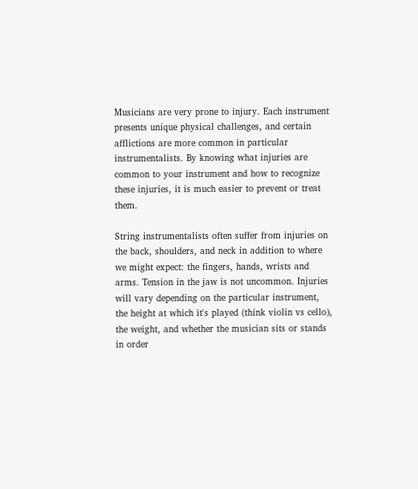Musicians are very prone to injury. Each instrument presents unique physical challenges, and certain afflictions are more common in particular instrumentalists. By knowing what injuries are common to your instrument and how to recognize these injuries, it is much easier to prevent or treat them.

String instrumentalists often suffer from injuries on the back, shoulders, and neck in addition to where we might expect: the fingers, hands, wrists and arms. Tension in the jaw is not uncommon. Injuries will vary depending on the particular instrument, the height at which it's played (think violin vs cello), the weight, and whether the musician sits or stands in order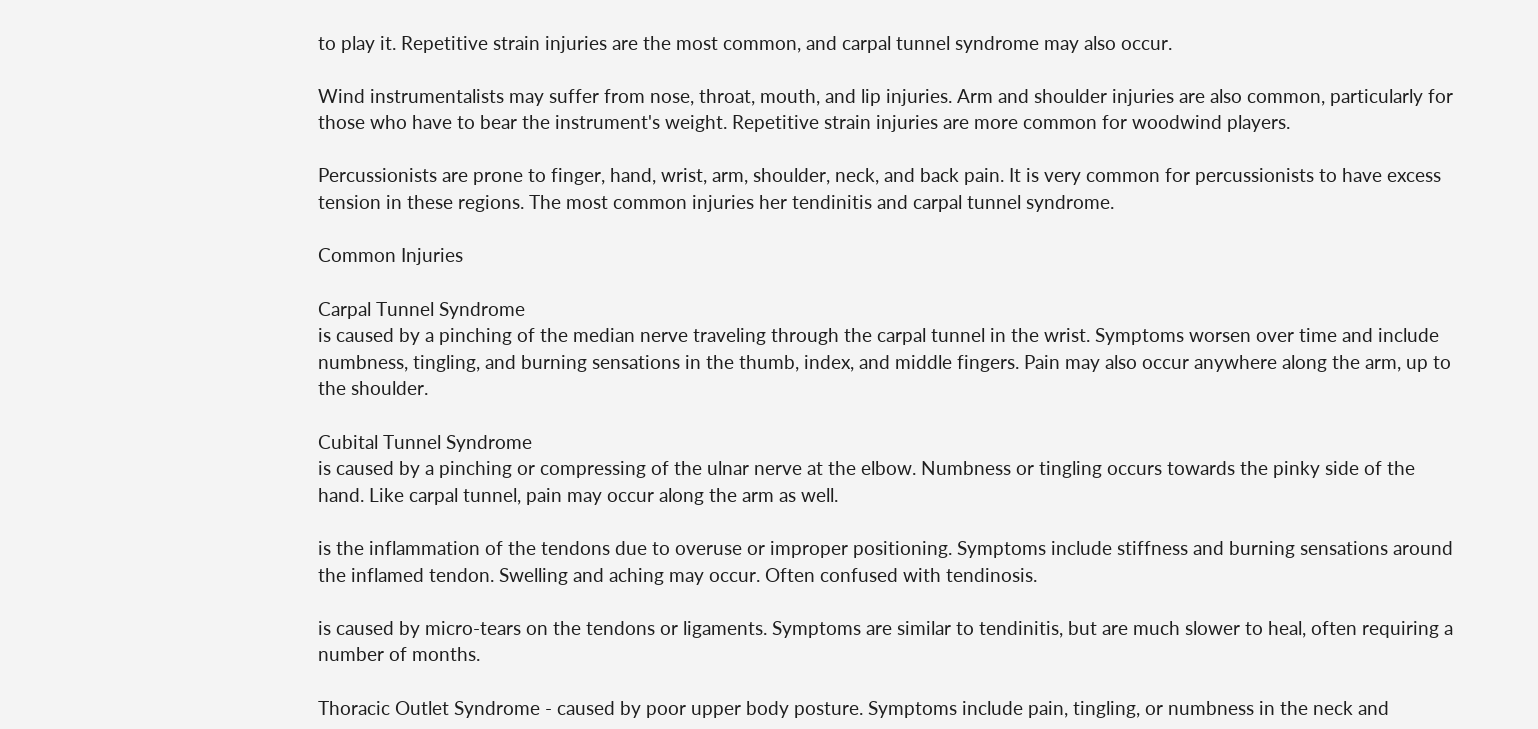to play it. Repetitive strain injuries are the most common, and carpal tunnel syndrome may also occur.

Wind instrumentalists may suffer from nose, throat, mouth, and lip injuries. Arm and shoulder injuries are also common, particularly for those who have to bear the instrument's weight. Repetitive strain injuries are more common for woodwind players.

Percussionists are prone to finger, hand, wrist, arm, shoulder, neck, and back pain. It is very common for percussionists to have excess tension in these regions. The most common injuries her tendinitis and carpal tunnel syndrome.

Common Injuries

Carpal Tunnel Syndrome
is caused by a pinching of the median nerve traveling through the carpal tunnel in the wrist. Symptoms worsen over time and include numbness, tingling, and burning sensations in the thumb, index, and middle fingers. Pain may also occur anywhere along the arm, up to the shoulder.

Cubital Tunnel Syndrome
is caused by a pinching or compressing of the ulnar nerve at the elbow. Numbness or tingling occurs towards the pinky side of the hand. Like carpal tunnel, pain may occur along the arm as well.

is the inflammation of the tendons due to overuse or improper positioning. Symptoms include stiffness and burning sensations around the inflamed tendon. Swelling and aching may occur. Often confused with tendinosis.

is caused by micro-tears on the tendons or ligaments. Symptoms are similar to tendinitis, but are much slower to heal, often requiring a number of months.

Thoracic Outlet Syndrome - caused by poor upper body posture. Symptoms include pain, tingling, or numbness in the neck and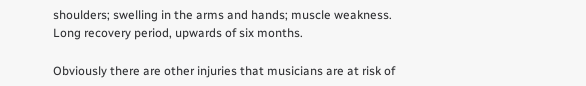shoulders; swelling in the arms and hands; muscle weakness. Long recovery period, upwards of six months.

Obviously there are other injuries that musicians are at risk of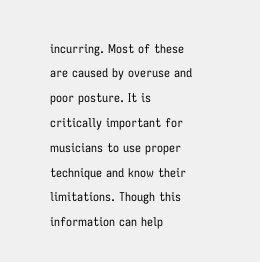incurring. Most of these are caused by overuse and poor posture. It is critically important for musicians to use proper technique and know their limitations. Though this information can help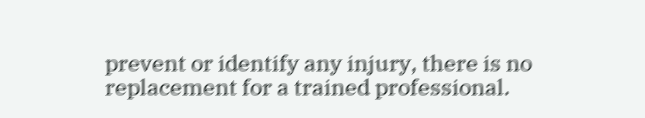prevent or identify any injury, there is no replacement for a trained professional.